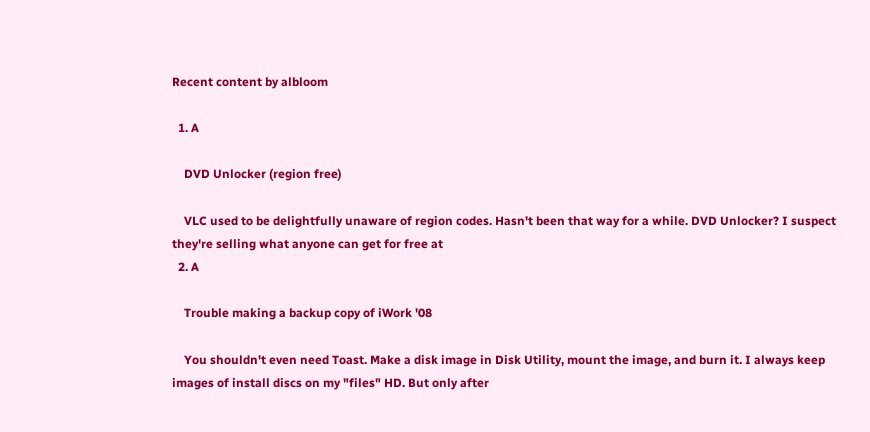Recent content by albloom

  1. A

    DVD Unlocker (region free)

    VLC used to be delightfully unaware of region codes. Hasn't been that way for a while. DVD Unlocker? I suspect they're selling what anyone can get for free at
  2. A

    Trouble making a backup copy of iWork '08

    You shouldn't even need Toast. Make a disk image in Disk Utility, mount the image, and burn it. I always keep images of install discs on my "files" HD. But only after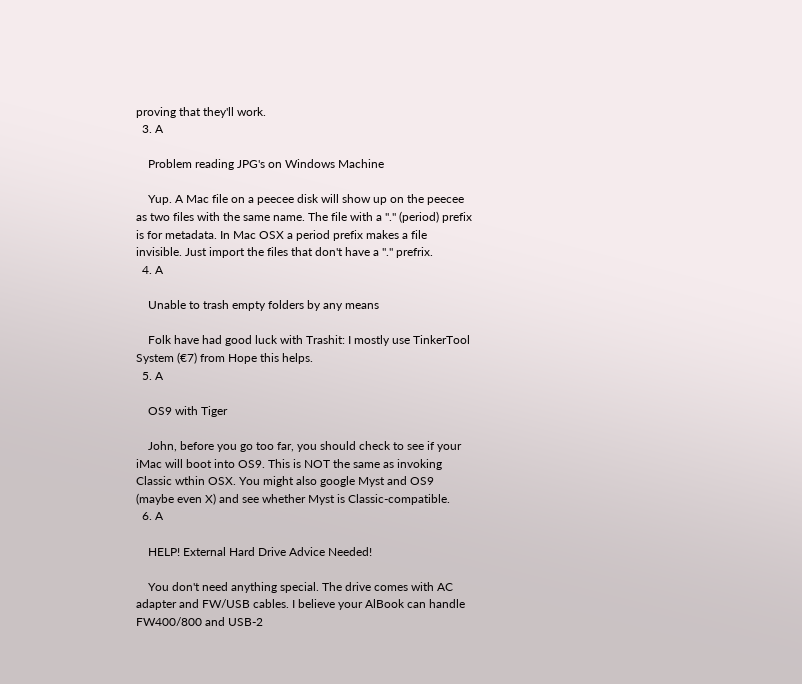proving that they'll work.
  3. A

    Problem reading JPG's on Windows Machine

    Yup. A Mac file on a peecee disk will show up on the peecee as two files with the same name. The file with a "." (period) prefix is for metadata. In Mac OSX a period prefix makes a file invisible. Just import the files that don't have a "." prefrix.
  4. A

    Unable to trash empty folders by any means

    Folk have had good luck with Trashit: I mostly use TinkerTool System (€7) from Hope this helps.
  5. A

    OS9 with Tiger

    John, before you go too far, you should check to see if your iMac will boot into OS9. This is NOT the same as invoking Classic wthin OSX. You might also google Myst and OS9 (maybe even X) and see whether Myst is Classic-compatible.
  6. A

    HELP! External Hard Drive Advice Needed!

    You don't need anything special. The drive comes with AC adapter and FW/USB cables. I believe your AlBook can handle FW400/800 and USB-2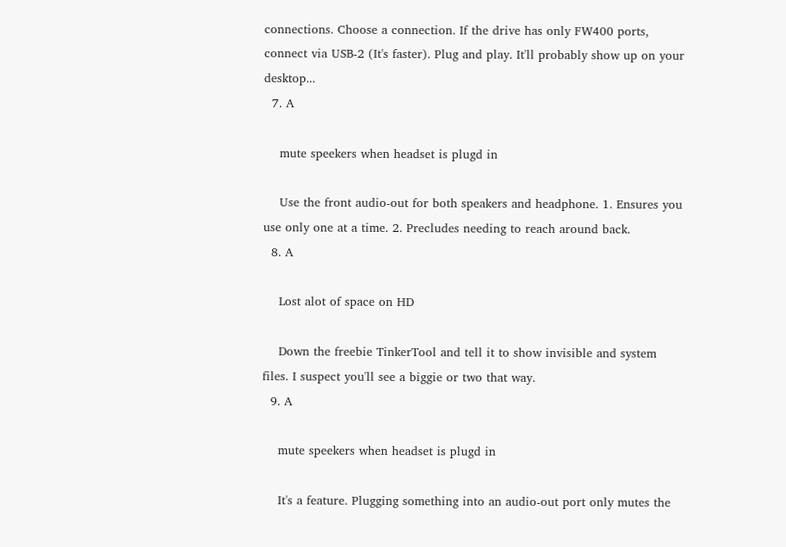connections. Choose a connection. If the drive has only FW400 ports, connect via USB-2 (It's faster). Plug and play. It'll probably show up on your desktop...
  7. A

    mute speekers when headset is plugd in

    Use the front audio-out for both speakers and headphone. 1. Ensures you use only one at a time. 2. Precludes needing to reach around back.
  8. A

    Lost alot of space on HD

    Down the freebie TinkerTool and tell it to show invisible and system files. I suspect you'll see a biggie or two that way.
  9. A

    mute speekers when headset is plugd in

    It's a feature. Plugging something into an audio-out port only mutes the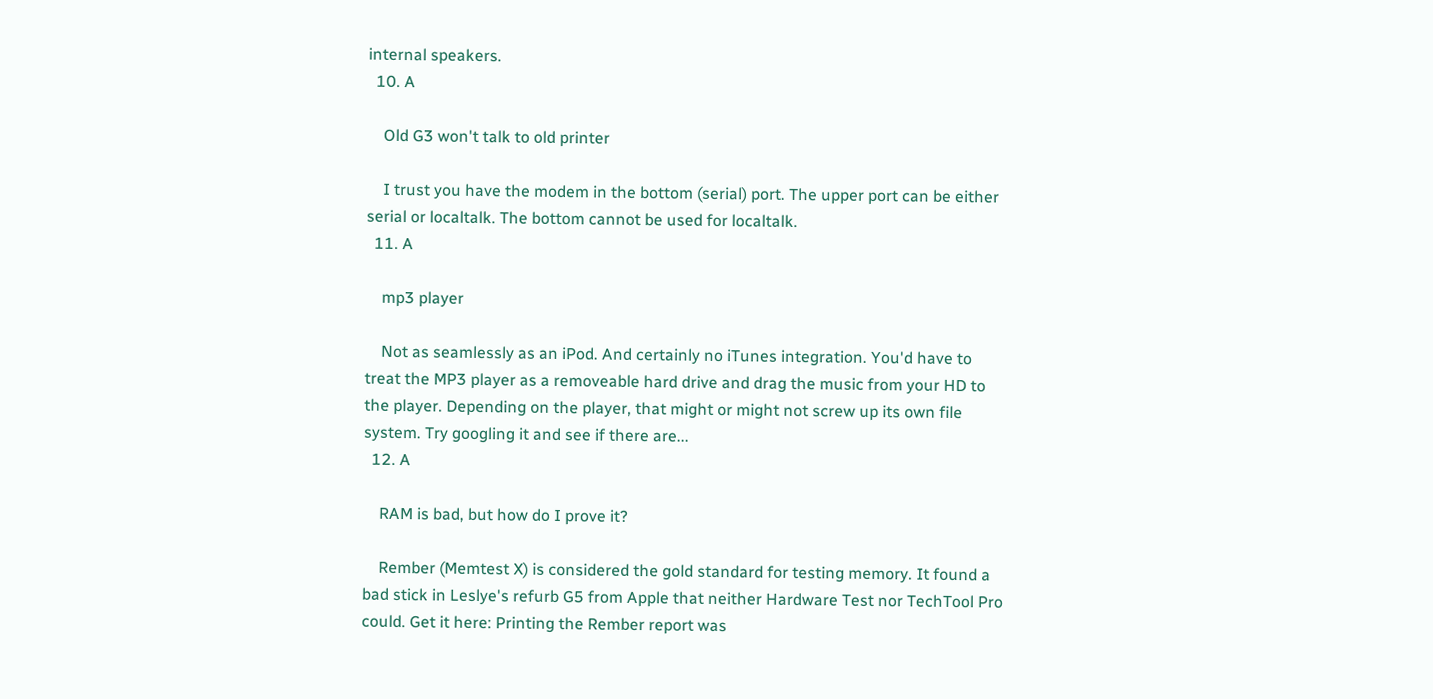internal speakers.
  10. A

    Old G3 won't talk to old printer

    I trust you have the modem in the bottom (serial) port. The upper port can be either serial or localtalk. The bottom cannot be used for localtalk.
  11. A

    mp3 player

    Not as seamlessly as an iPod. And certainly no iTunes integration. You'd have to treat the MP3 player as a removeable hard drive and drag the music from your HD to the player. Depending on the player, that might or might not screw up its own file system. Try googling it and see if there are...
  12. A

    RAM is bad, but how do I prove it?

    Rember (Memtest X) is considered the gold standard for testing memory. It found a bad stick in Leslye's refurb G5 from Apple that neither Hardware Test nor TechTool Pro could. Get it here: Printing the Rember report was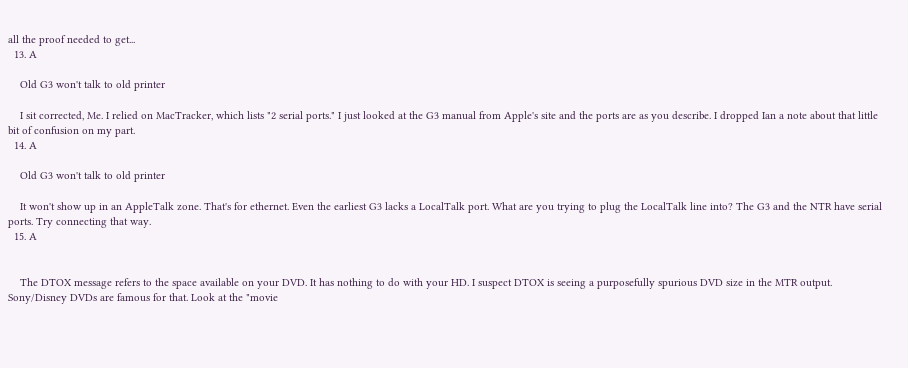all the proof needed to get...
  13. A

    Old G3 won't talk to old printer

    I sit corrected, Me. I relied on MacTracker, which lists "2 serial ports." I just looked at the G3 manual from Apple's site and the ports are as you describe. I dropped Ian a note about that little bit of confusion on my part.
  14. A

    Old G3 won't talk to old printer

    It won't show up in an AppleTalk zone. That's for ethernet. Even the earliest G3 lacks a LocalTalk port. What are you trying to plug the LocalTalk line into? The G3 and the NTR have serial ports. Try connecting that way.
  15. A


    The DTOX message refers to the space available on your DVD. It has nothing to do with your HD. I suspect DTOX is seeing a purposefully spurious DVD size in the MTR output. Sony/Disney DVDs are famous for that. Look at the "movie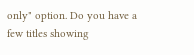only" option. Do you have a few titles showing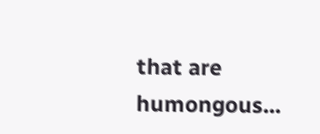that are humongous...